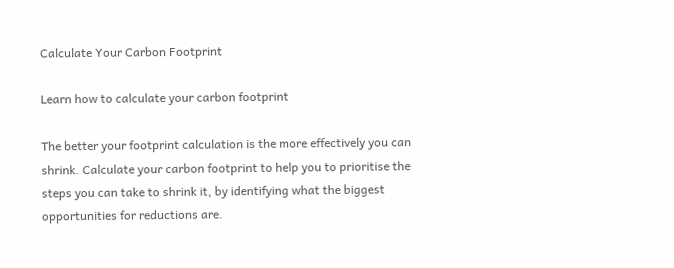Calculate Your Carbon Footprint

Learn how to calculate your carbon footprint

The better your footprint calculation is the more effectively you can shrink. Calculate your carbon footprint to help you to prioritise the steps you can take to shrink it, by identifying what the biggest opportunities for reductions are.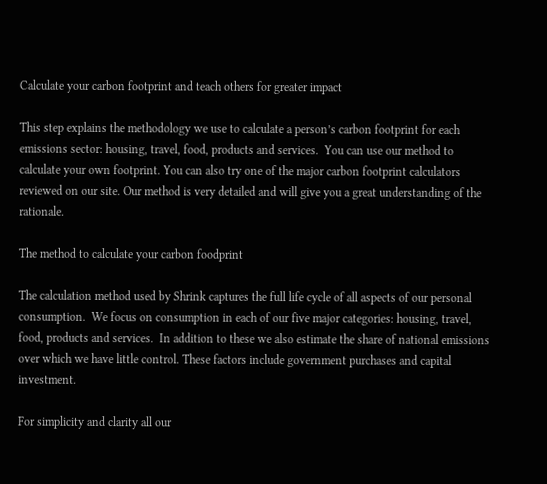Calculate your carbon footprint and teach others for greater impact

This step explains the methodology we use to calculate a person’s carbon footprint for each emissions sector: housing, travel, food, products and services.  You can use our method to calculate your own footprint. You can also try one of the major carbon footprint calculators reviewed on our site. Our method is very detailed and will give you a great understanding of the rationale.

The method to calculate your carbon foodprint

The calculation method used by Shrink captures the full life cycle of all aspects of our personal consumption.  We focus on consumption in each of our five major categories: housing, travel, food, products and services.  In addition to these we also estimate the share of national emissions over which we have little control. These factors include government purchases and capital investment.

For simplicity and clarity all our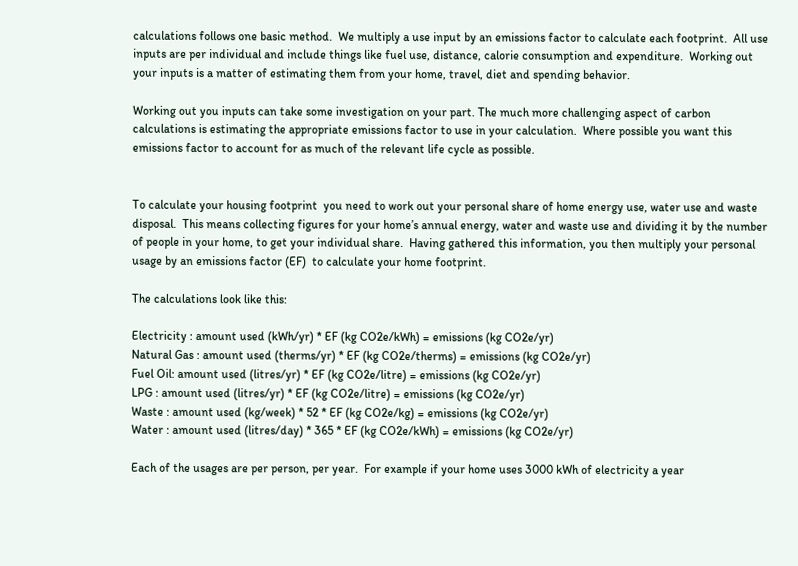calculations follows one basic method.  We multiply a use input by an emissions factor to calculate each footprint.  All use inputs are per individual and include things like fuel use, distance, calorie consumption and expenditure.  Working out your inputs is a matter of estimating them from your home, travel, diet and spending behavior.

Working out you inputs can take some investigation on your part. The much more challenging aspect of carbon calculations is estimating the appropriate emissions factor to use in your calculation.  Where possible you want this emissions factor to account for as much of the relevant life cycle as possible.


To calculate your housing footprint  you need to work out your personal share of home energy use, water use and waste disposal.  This means collecting figures for your home’s annual energy, water and waste use and dividing it by the number of people in your home, to get your individual share.  Having gathered this information, you then multiply your personal usage by an emissions factor (EF)  to calculate your home footprint.

The calculations look like this:

Electricity : amount used (kWh/yr) * EF (kg CO2e/kWh) = emissions (kg CO2e/yr)
Natural Gas : amount used (therms/yr) * EF (kg CO2e/therms) = emissions (kg CO2e/yr)
Fuel Oil: amount used (litres/yr) * EF (kg CO2e/litre) = emissions (kg CO2e/yr)
LPG : amount used (litres/yr) * EF (kg CO2e/litre) = emissions (kg CO2e/yr)
Waste : amount used (kg/week) * 52 * EF (kg CO2e/kg) = emissions (kg CO2e/yr)
Water : amount used (litres/day) * 365 * EF (kg CO2e/kWh) = emissions (kg CO2e/yr)

Each of the usages are per person, per year.  For example if your home uses 3000 kWh of electricity a year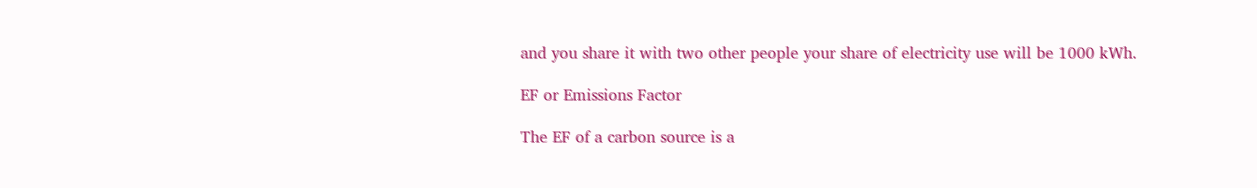and you share it with two other people your share of electricity use will be 1000 kWh.

EF or Emissions Factor

The EF of a carbon source is a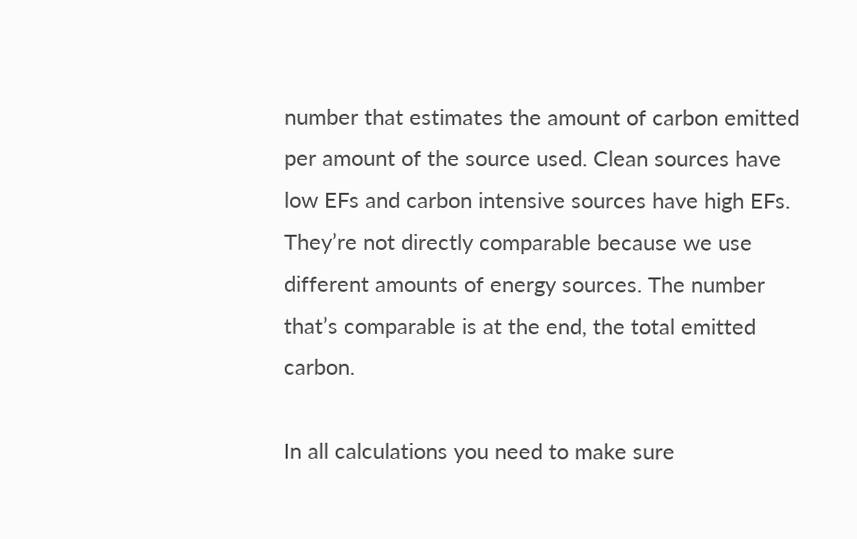number that estimates the amount of carbon emitted per amount of the source used. Clean sources have low EFs and carbon intensive sources have high EFs. They’re not directly comparable because we use different amounts of energy sources. The number that’s comparable is at the end, the total emitted carbon.

In all calculations you need to make sure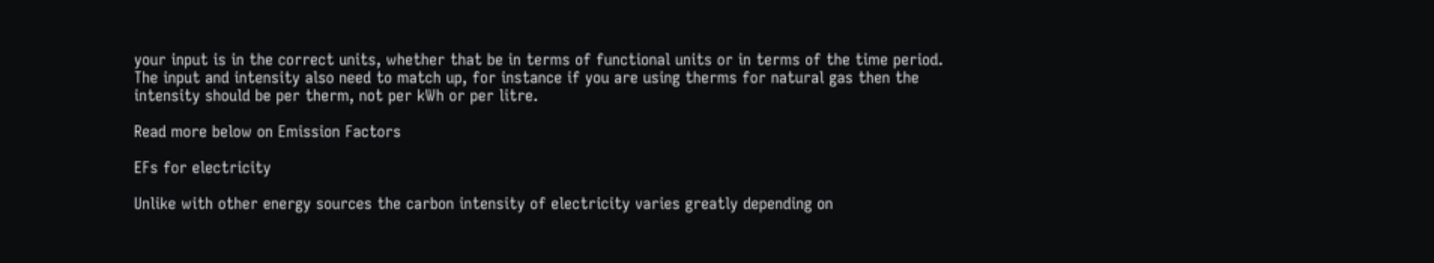your input is in the correct units, whether that be in terms of functional units or in terms of the time period.  The input and intensity also need to match up, for instance if you are using therms for natural gas then the intensity should be per therm, not per kWh or per litre.

Read more below on Emission Factors

EFs for electricity

Unlike with other energy sources the carbon intensity of electricity varies greatly depending on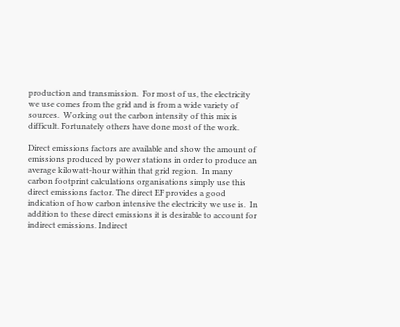production and transmission.  For most of us, the electricity we use comes from the grid and is from a wide variety of sources.  Working out the carbon intensity of this mix is difficult. Fortunately others have done most of the work.

Direct emissions factors are available and show the amount of emissions produced by power stations in order to produce an average kilowatt-hour within that grid region.  In many carbon footprint calculations organisations simply use this direct emissions factor. The direct EF provides a good indication of how carbon intensive the electricity we use is.  In addition to these direct emissions it is desirable to account for indirect emissions. Indirect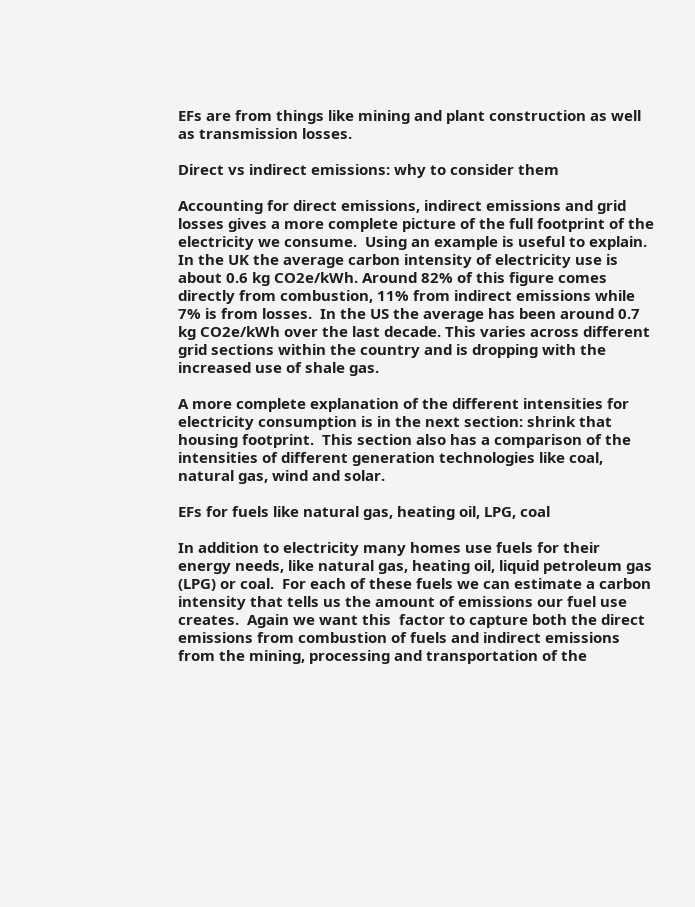EFs are from things like mining and plant construction as well as transmission losses.

Direct vs indirect emissions: why to consider them

Accounting for direct emissions, indirect emissions and grid losses gives a more complete picture of the full footprint of the electricity we consume.  Using an example is useful to explain.  In the UK the average carbon intensity of electricity use is about 0.6 kg CO2e/kWh. Around 82% of this figure comes directly from combustion, 11% from indirect emissions while 7% is from losses.  In the US the average has been around 0.7 kg CO2e/kWh over the last decade. This varies across different grid sections within the country and is dropping with the increased use of shale gas.

A more complete explanation of the different intensities for electricity consumption is in the next section: shrink that housing footprint.  This section also has a comparison of the intensities of different generation technologies like coal, natural gas, wind and solar.

EFs for fuels like natural gas, heating oil, LPG, coal

In addition to electricity many homes use fuels for their energy needs, like natural gas, heating oil, liquid petroleum gas (LPG) or coal.  For each of these fuels we can estimate a carbon intensity that tells us the amount of emissions our fuel use creates.  Again we want this  factor to capture both the direct emissions from combustion of fuels and indirect emissions from the mining, processing and transportation of the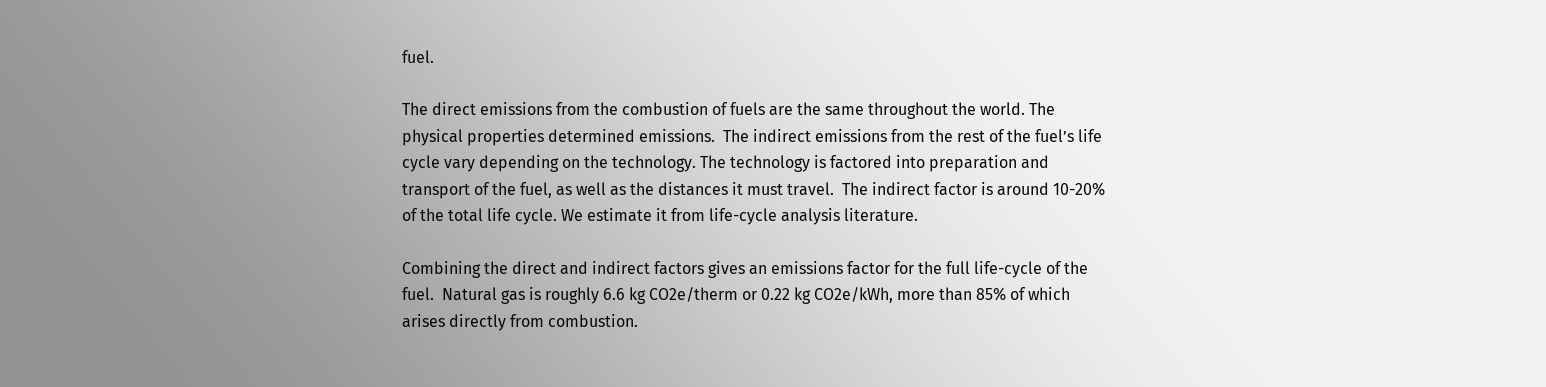fuel.

The direct emissions from the combustion of fuels are the same throughout the world. The physical properties determined emissions.  The indirect emissions from the rest of the fuel’s life cycle vary depending on the technology. The technology is factored into preparation and transport of the fuel, as well as the distances it must travel.  The indirect factor is around 10-20% of the total life cycle. We estimate it from life-cycle analysis literature.

Combining the direct and indirect factors gives an emissions factor for the full life-cycle of the fuel.  Natural gas is roughly 6.6 kg CO2e/therm or 0.22 kg CO2e/kWh, more than 85% of which arises directly from combustion.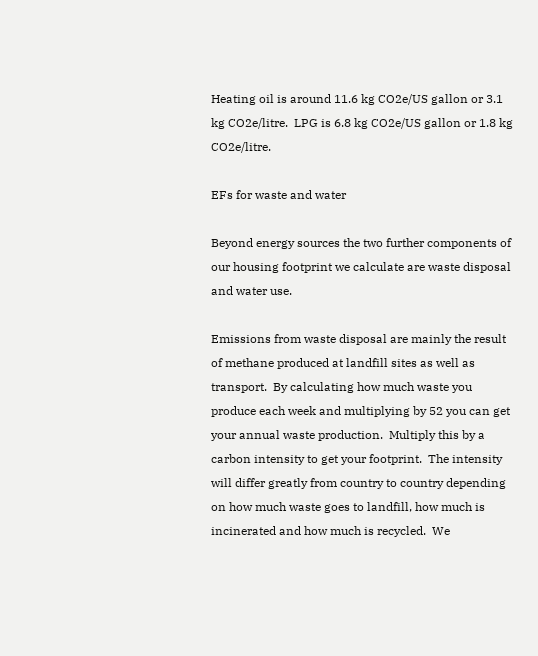Heating oil is around 11.6 kg CO2e/US gallon or 3.1 kg CO2e/litre.  LPG is 6.8 kg CO2e/US gallon or 1.8 kg CO2e/litre.

EFs for waste and water

Beyond energy sources the two further components of our housing footprint we calculate are waste disposal and water use.

Emissions from waste disposal are mainly the result of methane produced at landfill sites as well as transport.  By calculating how much waste you produce each week and multiplying by 52 you can get your annual waste production.  Multiply this by a carbon intensity to get your footprint.  The intensity will differ greatly from country to country depending on how much waste goes to landfill, how much is incinerated and how much is recycled.  We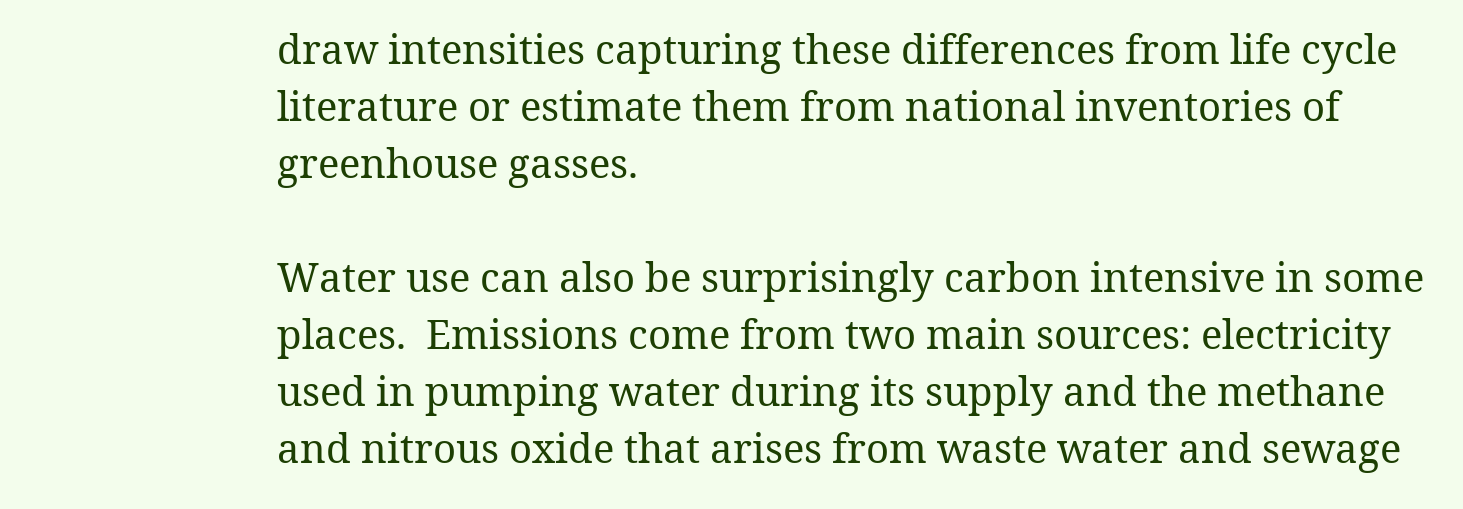draw intensities capturing these differences from life cycle literature or estimate them from national inventories of greenhouse gasses.

Water use can also be surprisingly carbon intensive in some places.  Emissions come from two main sources: electricity used in pumping water during its supply and the methane and nitrous oxide that arises from waste water and sewage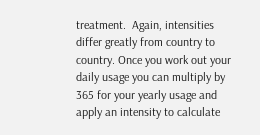treatment.  Again, intensities differ greatly from country to country. Once you work out your daily usage you can multiply by 365 for your yearly usage and apply an intensity to calculate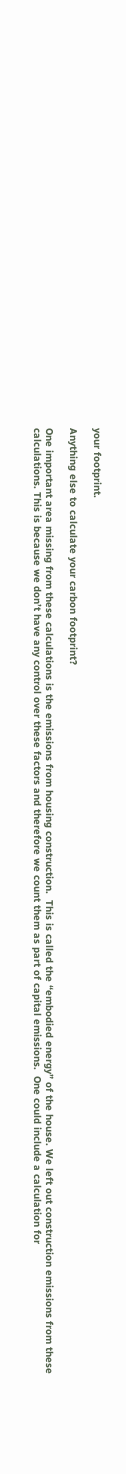your footprint.

Anything else to calculate your carbon footprint?

One important area missing from these calculations is the emissions from housing construction.  This is called the “embodied energy” of the house. We left out construction emissions from these calculations. This is because we don’t have any control over these factors and therefore we count them as part of capital emissions.  One could include a calculation for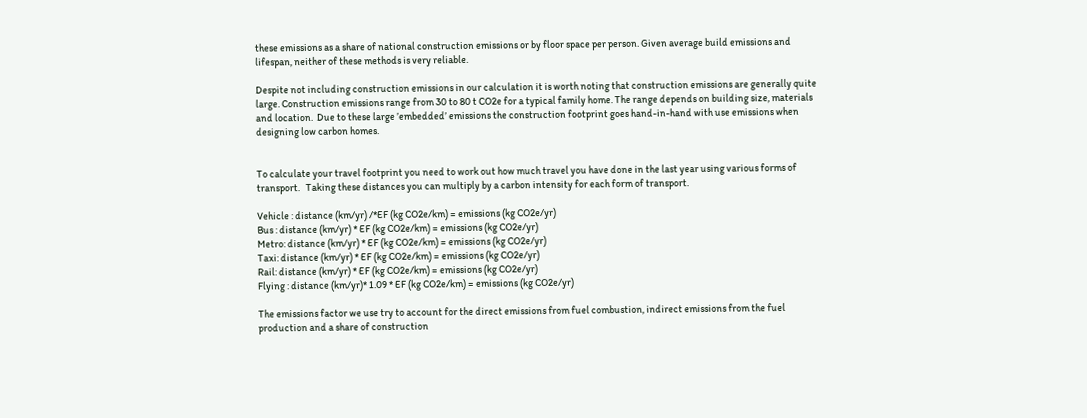these emissions as a share of national construction emissions or by floor space per person. Given average build emissions and lifespan, neither of these methods is very reliable.

Despite not including construction emissions in our calculation it is worth noting that construction emissions are generally quite large. Construction emissions range from 30 to 80 t CO2e for a typical family home. The range depends on building size, materials and location.  Due to these large ’embedded’ emissions the construction footprint goes hand-in-hand with use emissions when designing low carbon homes.


To calculate your travel footprint you need to work out how much travel you have done in the last year using various forms of transport.   Taking these distances you can multiply by a carbon intensity for each form of transport.

Vehicle : distance (km/yr) /*EF (kg CO2e/km) = emissions (kg CO2e/yr)
Bus : distance (km/yr) * EF (kg CO2e/km) = emissions (kg CO2e/yr)
Metro: distance (km/yr) * EF (kg CO2e/km) = emissions (kg CO2e/yr)
Taxi: distance (km/yr) * EF (kg CO2e/km) = emissions (kg CO2e/yr)
Rail: distance (km/yr) * EF (kg CO2e/km) = emissions (kg CO2e/yr)
Flying : distance (km/yr)* 1.09 * EF (kg CO2e/km) = emissions (kg CO2e/yr)

The emissions factor we use try to account for the direct emissions from fuel combustion, indirect emissions from the fuel production and a share of construction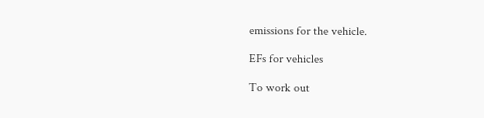emissions for the vehicle.

EFs for vehicles

To work out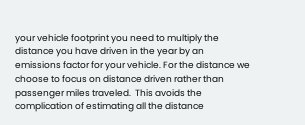your vehicle footprint you need to multiply the distance you have driven in the year by an emissions factor for your vehicle. For the distance we choose to focus on distance driven rather than passenger miles traveled.  This avoids the complication of estimating all the distance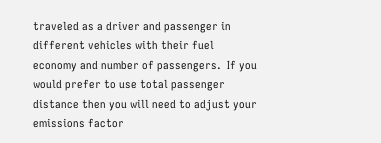traveled as a driver and passenger in different vehicles with their fuel economy and number of passengers.  If you would prefer to use total passenger distance then you will need to adjust your emissions factor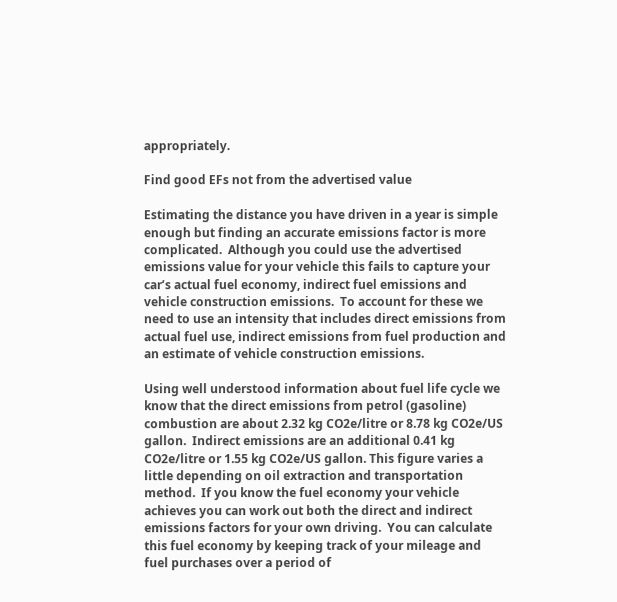appropriately.

Find good EFs not from the advertised value

Estimating the distance you have driven in a year is simple enough but finding an accurate emissions factor is more complicated.  Although you could use the advertised emissions value for your vehicle this fails to capture your car’s actual fuel economy, indirect fuel emissions and vehicle construction emissions.  To account for these we need to use an intensity that includes direct emissions from actual fuel use, indirect emissions from fuel production and an estimate of vehicle construction emissions.

Using well understood information about fuel life cycle we know that the direct emissions from petrol (gasoline) combustion are about 2.32 kg CO2e/litre or 8.78 kg CO2e/US gallon.  Indirect emissions are an additional 0.41 kg CO2e/litre or 1.55 kg CO2e/US gallon. This figure varies a little depending on oil extraction and transportation method.  If you know the fuel economy your vehicle achieves you can work out both the direct and indirect emissions factors for your own driving.  You can calculate this fuel economy by keeping track of your mileage and fuel purchases over a period of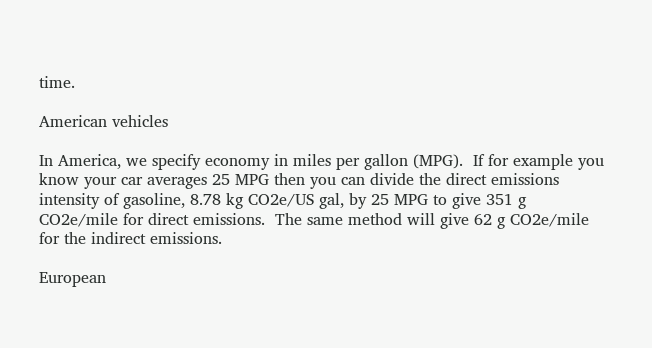time.

American vehicles

In America, we specify economy in miles per gallon (MPG).  If for example you know your car averages 25 MPG then you can divide the direct emissions intensity of gasoline, 8.78 kg CO2e/US gal, by 25 MPG to give 351 g CO2e/mile for direct emissions.  The same method will give 62 g CO2e/mile for the indirect emissions.

European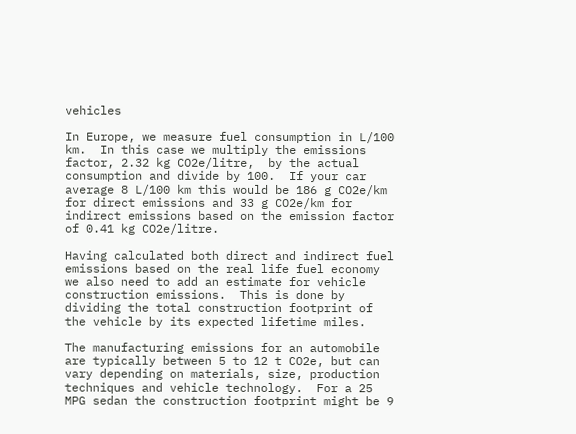vehicles

In Europe, we measure fuel consumption in L/100 km.  In this case we multiply the emissions factor, 2.32 kg CO2e/litre,  by the actual  consumption and divide by 100.  If your car average 8 L/100 km this would be 186 g CO2e/km for direct emissions and 33 g CO2e/km for indirect emissions based on the emission factor of 0.41 kg CO2e/litre.

Having calculated both direct and indirect fuel emissions based on the real life fuel economy we also need to add an estimate for vehicle construction emissions.  This is done by dividing the total construction footprint of the vehicle by its expected lifetime miles.

The manufacturing emissions for an automobile are typically between 5 to 12 t CO2e, but can vary depending on materials, size, production techniques and vehicle technology.  For a 25 MPG sedan the construction footprint might be 9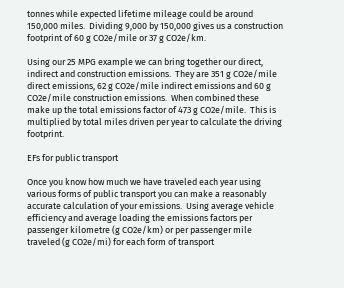tonnes while expected lifetime mileage could be around 150,000 miles.  Dividing 9,000 by 150,000 gives us a construction footprint of 60 g CO2e/mile or 37 g CO2e/km.

Using our 25 MPG example we can bring together our direct, indirect and construction emissions.  They are 351 g CO2e/mile direct emissions, 62 g CO2e/mile indirect emissions and 60 g CO2e/mile construction emissions.  When combined these make up the total emissions factor of 473 g CO2e/mile.  This is multiplied by total miles driven per year to calculate the driving footprint.

EFs for public transport

Once you know how much we have traveled each year using various forms of public transport you can make a reasonably accurate calculation of your emissions.  Using average vehicle efficiency and average loading the emissions factors per passenger kilometre (g CO2e/km) or per passenger mile traveled (g CO2e/mi) for each form of transport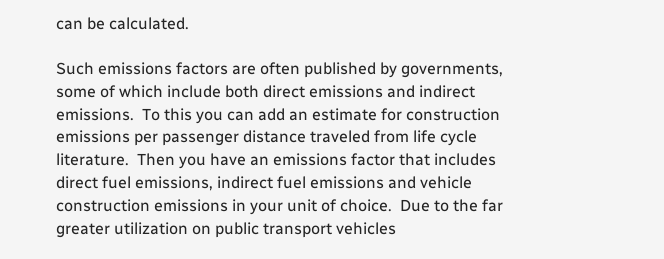can be calculated.

Such emissions factors are often published by governments, some of which include both direct emissions and indirect emissions.  To this you can add an estimate for construction emissions per passenger distance traveled from life cycle literature.  Then you have an emissions factor that includes direct fuel emissions, indirect fuel emissions and vehicle construction emissions in your unit of choice.  Due to the far greater utilization on public transport vehicles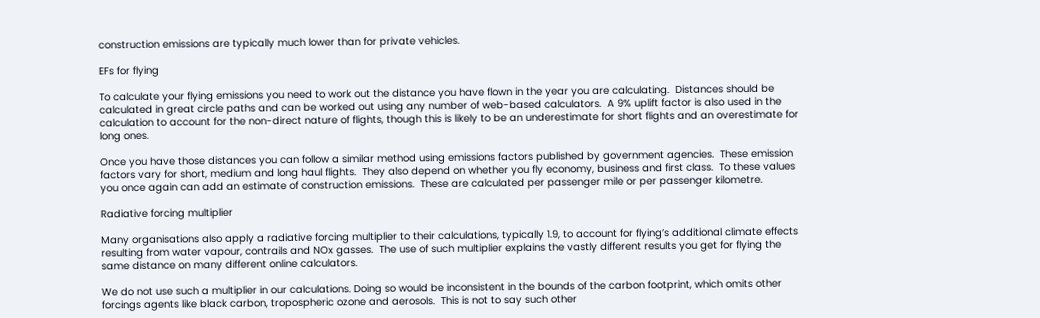construction emissions are typically much lower than for private vehicles.

EFs for flying

To calculate your flying emissions you need to work out the distance you have flown in the year you are calculating.  Distances should be calculated in great circle paths and can be worked out using any number of web-based calculators.  A 9% uplift factor is also used in the calculation to account for the non-direct nature of flights, though this is likely to be an underestimate for short flights and an overestimate for long ones.

Once you have those distances you can follow a similar method using emissions factors published by government agencies.  These emission factors vary for short, medium and long haul flights.  They also depend on whether you fly economy, business and first class.  To these values you once again can add an estimate of construction emissions.  These are calculated per passenger mile or per passenger kilometre.

Radiative forcing multiplier

Many organisations also apply a radiative forcing multiplier to their calculations, typically 1.9, to account for flying’s additional climate effects resulting from water vapour, contrails and NOx gasses.  The use of such multiplier explains the vastly different results you get for flying the same distance on many different online calculators.

We do not use such a multiplier in our calculations. Doing so would be inconsistent in the bounds of the carbon footprint, which omits other forcings agents like black carbon, tropospheric ozone and aerosols.  This is not to say such other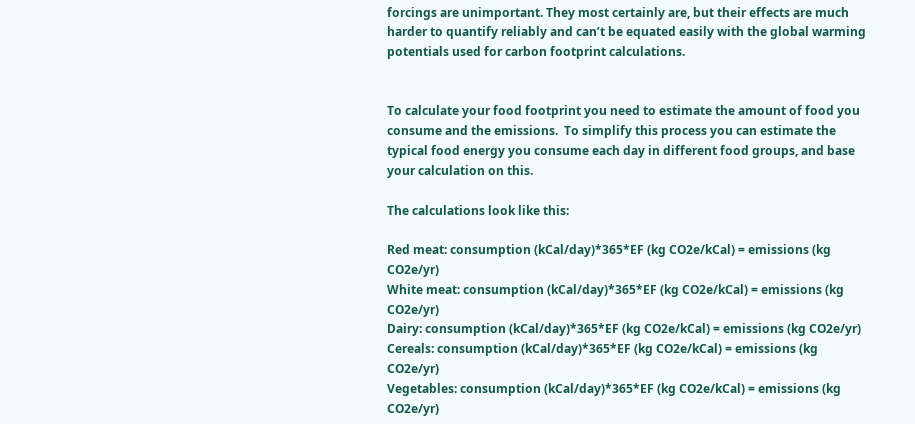forcings are unimportant. They most certainly are, but their effects are much harder to quantify reliably and can’t be equated easily with the global warming potentials used for carbon footprint calculations.


To calculate your food footprint you need to estimate the amount of food you consume and the emissions.  To simplify this process you can estimate the typical food energy you consume each day in different food groups, and base your calculation on this.

The calculations look like this:

Red meat: consumption (kCal/day)*365*EF (kg CO2e/kCal) = emissions (kg CO2e/yr)
White meat: consumption (kCal/day)*365*EF (kg CO2e/kCal) = emissions (kg CO2e/yr)
Dairy: consumption (kCal/day)*365*EF (kg CO2e/kCal) = emissions (kg CO2e/yr)
Cereals: consumption (kCal/day)*365*EF (kg CO2e/kCal) = emissions (kg CO2e/yr)
Vegetables: consumption (kCal/day)*365*EF (kg CO2e/kCal) = emissions (kg CO2e/yr)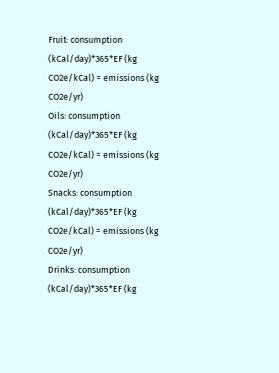Fruit: consumption (kCal/day)*365*EF (kg CO2e/kCal) = emissions (kg CO2e/yr)
Oils: consumption (kCal/day)*365*EF (kg CO2e/kCal) = emissions (kg CO2e/yr)
Snacks: consumption (kCal/day)*365*EF (kg CO2e/kCal) = emissions (kg CO2e/yr)
Drinks: consumption (kCal/day)*365*EF (kg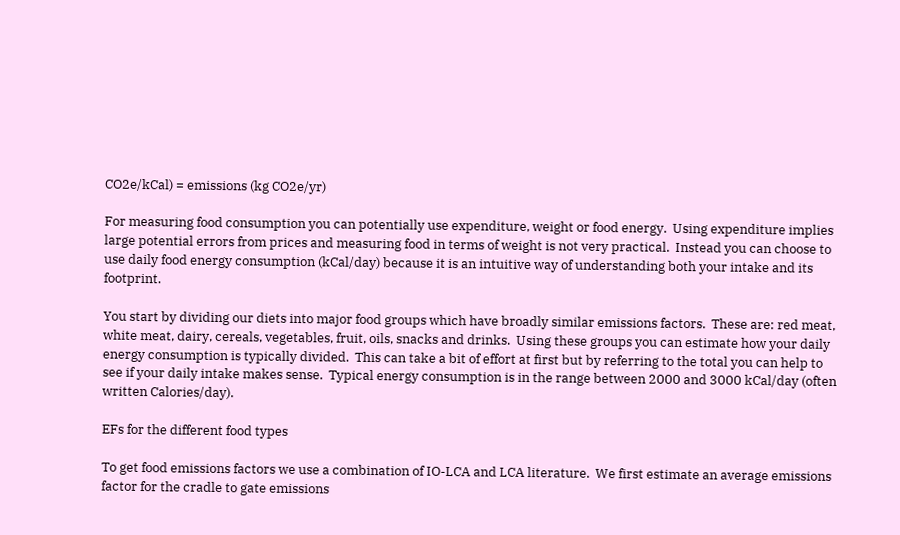CO2e/kCal) = emissions (kg CO2e/yr)

For measuring food consumption you can potentially use expenditure, weight or food energy.  Using expenditure implies large potential errors from prices and measuring food in terms of weight is not very practical.  Instead you can choose to use daily food energy consumption (kCal/day) because it is an intuitive way of understanding both your intake and its footprint.

You start by dividing our diets into major food groups which have broadly similar emissions factors.  These are: red meat, white meat, dairy, cereals, vegetables, fruit, oils, snacks and drinks.  Using these groups you can estimate how your daily energy consumption is typically divided.  This can take a bit of effort at first but by referring to the total you can help to see if your daily intake makes sense.  Typical energy consumption is in the range between 2000 and 3000 kCal/day (often written Calories/day).

EFs for the different food types

To get food emissions factors we use a combination of IO-LCA and LCA literature.  We first estimate an average emissions factor for the cradle to gate emissions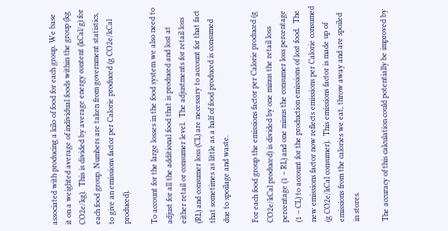associated with producing a kilo of food for each group. We base it on a weighted average of individual foods within the group (kg CO2e/kg).  This is divided by average energy content (kCal/g) for each food group. Numbers are taken from government statistics, to give an emissions factor per Calorie produced (g CO2e/kCal produced).

To account for the large losses in the food system we also need to adjust for all the additional food that is produced and lost at either retail or consumer level.  The adjustments for retail loss (RL) and consumer loss (CL) are necessary to account for that fact that sometimes as little as a half of food produced is consumed due to spoilage and waste.

For each food group the emissions factor per Calorie produced (g CO2e/kCal produced) is divided by one minus the retail loss percentage (1 – RL) and one minus the consumer loss percentage (1 – CL) to account for the production emissions of lost food.  The new emissions factor now reflects emissions per Calorie consumed (g CO2e/kCal consumer).  This emissions factor is made up of emissions from the calories we eat, throw away and are spoiled in stores.

The accuracy of this calculation could potentially be improved by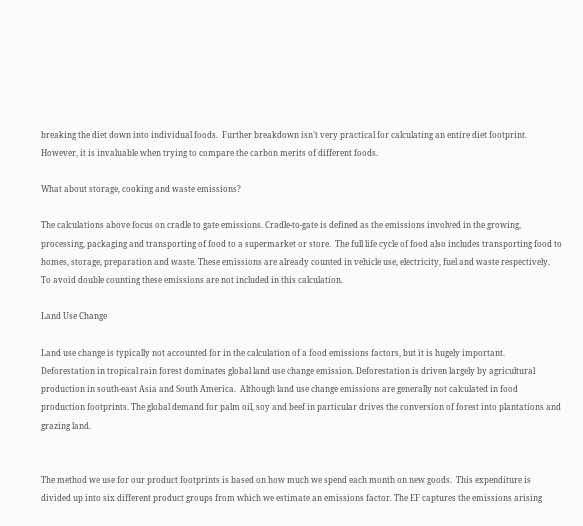breaking the diet down into individual foods.  Further breakdown isn’t very practical for calculating an entire diet footprint. However, it is invaluable when trying to compare the carbon merits of different foods.

What about storage, cooking and waste emissions?

The calculations above focus on cradle to gate emissions. Cradle-to-gate is defined as the emissions involved in the growing, processing, packaging and transporting of food to a supermarket or store.  The full life cycle of food also includes transporting food to homes, storage, preparation and waste. These emissions are already counted in vehicle use, electricity, fuel and waste respectively.  To avoid double counting these emissions are not included in this calculation.

Land Use Change

Land use change is typically not accounted for in the calculation of a food emissions factors, but it is hugely important.  Deforestation in tropical rain forest dominates global land use change emission. Deforestation is driven largely by agricultural production in south-east Asia and South America.  Although land use change emissions are generally not calculated in food production footprints. The global demand for palm oil, soy and beef in particular drives the conversion of forest into plantations and grazing land.


The method we use for our product footprints is based on how much we spend each month on new goods.  This expenditure is divided up into six different product groups from which we estimate an emissions factor. The EF captures the emissions arising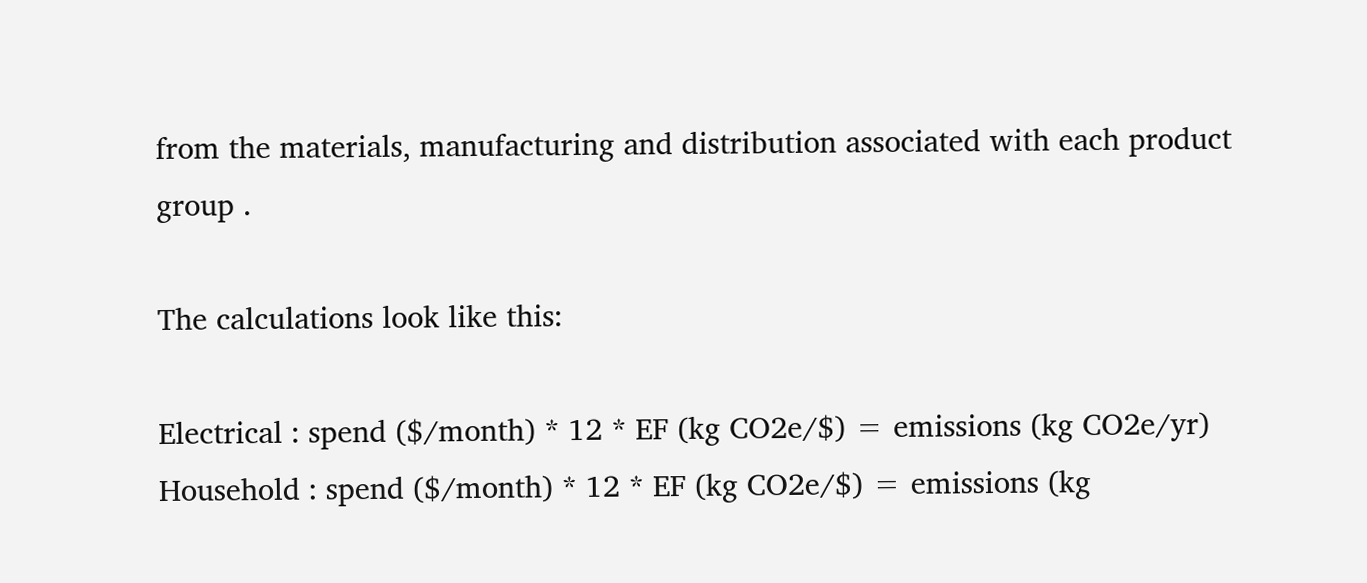from the materials, manufacturing and distribution associated with each product group .

The calculations look like this:

Electrical : spend ($/month) * 12 * EF (kg CO2e/$) = emissions (kg CO2e/yr)
Household : spend ($/month) * 12 * EF (kg CO2e/$) = emissions (kg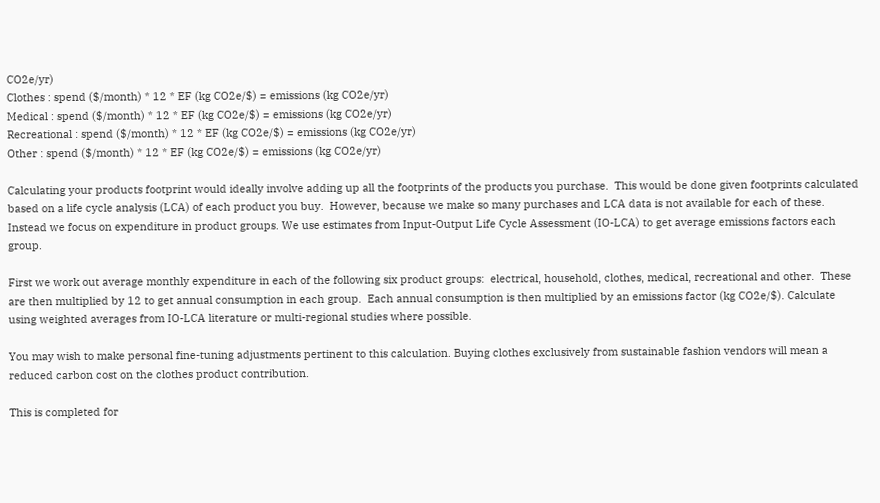CO2e/yr)
Clothes : spend ($/month) * 12 * EF (kg CO2e/$) = emissions (kg CO2e/yr)
Medical : spend ($/month) * 12 * EF (kg CO2e/$) = emissions (kg CO2e/yr)
Recreational : spend ($/month) * 12 * EF (kg CO2e/$) = emissions (kg CO2e/yr)
Other : spend ($/month) * 12 * EF (kg CO2e/$) = emissions (kg CO2e/yr)

Calculating your products footprint would ideally involve adding up all the footprints of the products you purchase.  This would be done given footprints calculated based on a life cycle analysis (LCA) of each product you buy.  However, because we make so many purchases and LCA data is not available for each of these.  Instead we focus on expenditure in product groups. We use estimates from Input-Output Life Cycle Assessment (IO-LCA) to get average emissions factors each group.

First we work out average monthly expenditure in each of the following six product groups:  electrical, household, clothes, medical, recreational and other.  These are then multiplied by 12 to get annual consumption in each group.  Each annual consumption is then multiplied by an emissions factor (kg CO2e/$). Calculate using weighted averages from IO-LCA literature or multi-regional studies where possible.

You may wish to make personal fine-tuning adjustments pertinent to this calculation. Buying clothes exclusively from sustainable fashion vendors will mean a reduced carbon cost on the clothes product contribution.

This is completed for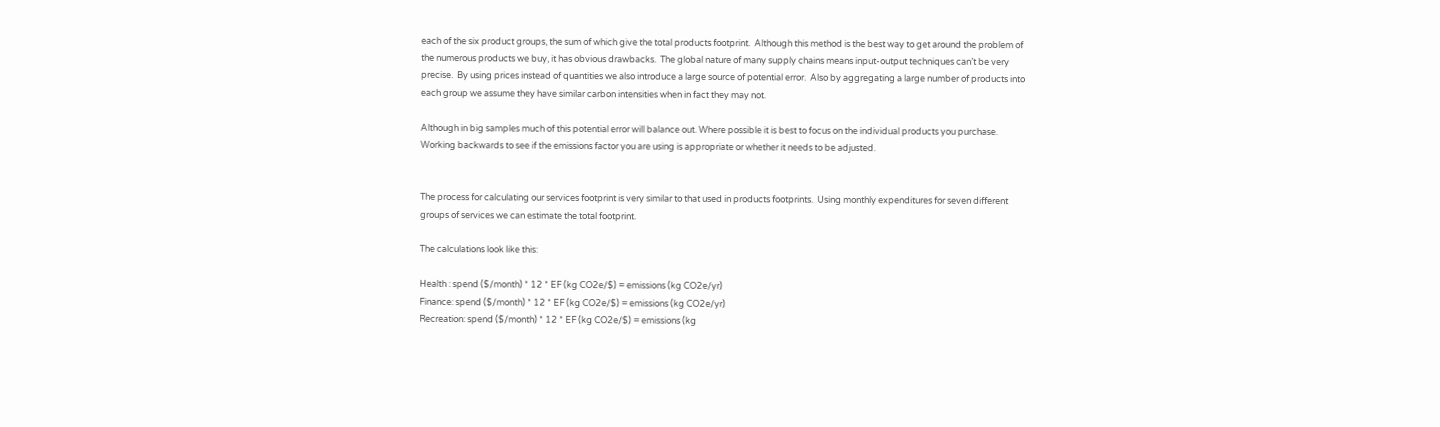each of the six product groups, the sum of which give the total products footprint.  Although this method is the best way to get around the problem of the numerous products we buy, it has obvious drawbacks.  The global nature of many supply chains means input-output techniques can’t be very precise.  By using prices instead of quantities we also introduce a large source of potential error.  Also by aggregating a large number of products into each group we assume they have similar carbon intensities when in fact they may not.

Although in big samples much of this potential error will balance out. Where possible it is best to focus on the individual products you purchase.  Working backwards to see if the emissions factor you are using is appropriate or whether it needs to be adjusted.


The process for calculating our services footprint is very similar to that used in products footprints.  Using monthly expenditures for seven different groups of services we can estimate the total footprint.

The calculations look like this:

Health : spend ($/month) * 12 * EF (kg CO2e/$) = emissions (kg CO2e/yr)
Finance: spend ($/month) * 12 * EF (kg CO2e/$) = emissions (kg CO2e/yr)
Recreation: spend ($/month) * 12 * EF (kg CO2e/$) = emissions (kg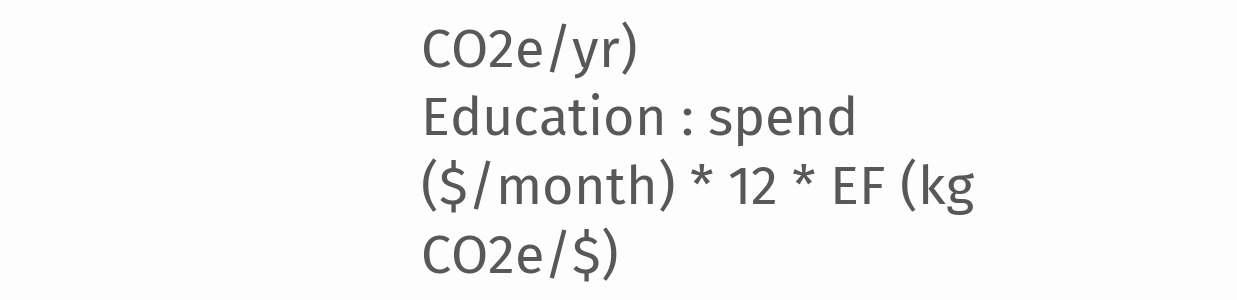CO2e/yr)
Education : spend ($/month) * 12 * EF (kg CO2e/$)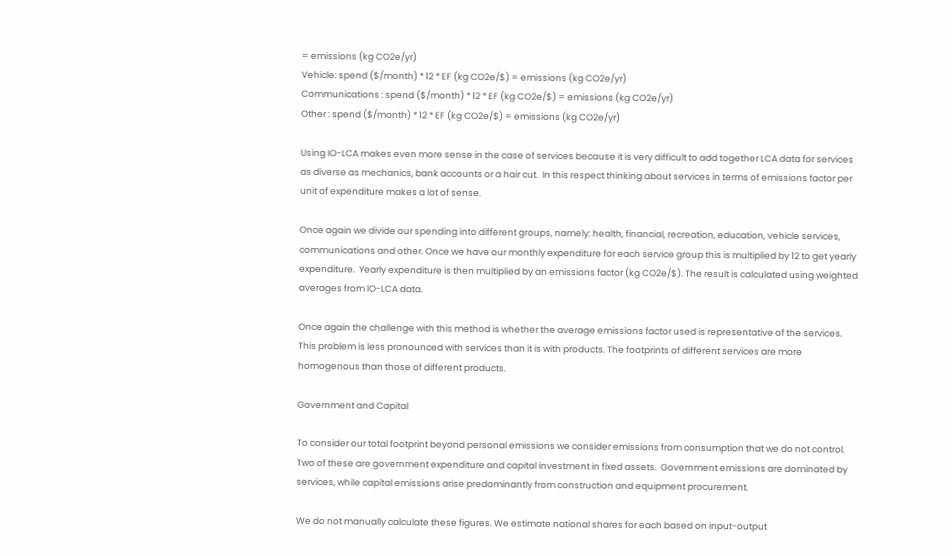= emissions (kg CO2e/yr)
Vehicle: spend ($/month) * 12 * EF (kg CO2e/$) = emissions (kg CO2e/yr)
Communications : spend ($/month) * 12 * EF (kg CO2e/$) = emissions (kg CO2e/yr)
Other : spend ($/month) * 12 * EF (kg CO2e/$) = emissions (kg CO2e/yr)

Using IO-LCA makes even more sense in the case of services because it is very difficult to add together LCA data for services as diverse as mechanics, bank accounts or a hair cut.  In this respect thinking about services in terms of emissions factor per unit of expenditure makes a lot of sense.

Once again we divide our spending into different groups, namely: health, financial, recreation, education, vehicle services, communications and other. Once we have our monthly expenditure for each service group this is multiplied by 12 to get yearly expenditure.  Yearly expenditure is then multiplied by an emissions factor (kg CO2e/$). The result is calculated using weighted averages from IO-LCA data.

Once again the challenge with this method is whether the average emissions factor used is representative of the services.  This problem is less pronounced with services than it is with products. The footprints of different services are more homogenous than those of different products.

Government and Capital

To consider our total footprint beyond personal emissions we consider emissions from consumption that we do not control. Two of these are government expenditure and capital investment in fixed assets.  Government emissions are dominated by services, while capital emissions arise predominantly from construction and equipment procurement.

We do not manually calculate these figures. We estimate national shares for each based on input-output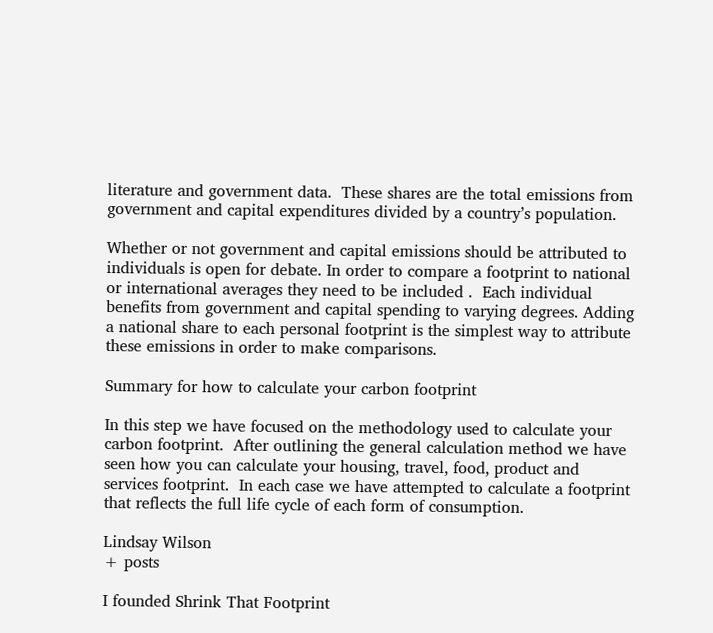literature and government data.  These shares are the total emissions from government and capital expenditures divided by a country’s population.

Whether or not government and capital emissions should be attributed to individuals is open for debate. In order to compare a footprint to national or international averages they need to be included .  Each individual benefits from government and capital spending to varying degrees. Adding a national share to each personal footprint is the simplest way to attribute these emissions in order to make comparisons.

Summary for how to calculate your carbon footprint

In this step we have focused on the methodology used to calculate your carbon footprint.  After outlining the general calculation method we have seen how you can calculate your housing, travel, food, product and services footprint.  In each case we have attempted to calculate a footprint that reflects the full life cycle of each form of consumption.

Lindsay Wilson
+ posts

I founded Shrink That Footprint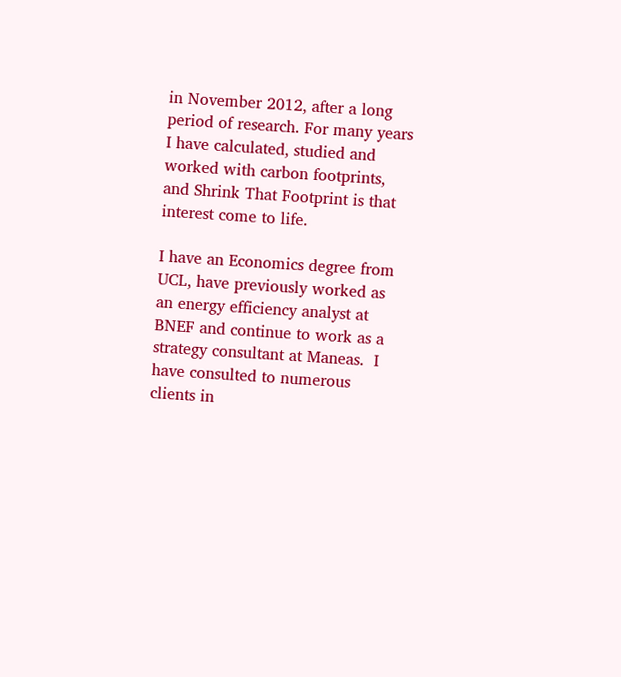in November 2012, after a long period of research. For many years I have calculated, studied and worked with carbon footprints, and Shrink That Footprint is that interest come to life.

I have an Economics degree from UCL, have previously worked as an energy efficiency analyst at BNEF and continue to work as a strategy consultant at Maneas.  I have consulted to numerous clients in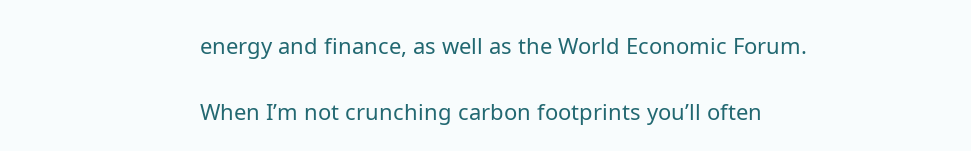energy and finance, as well as the World Economic Forum.

When I’m not crunching carbon footprints you’ll often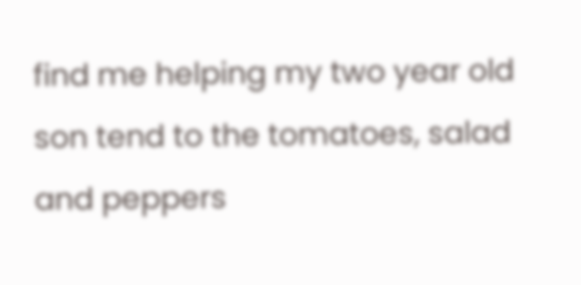find me helping my two year old son tend to the tomatoes, salad and peppers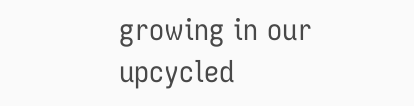growing in our upcycled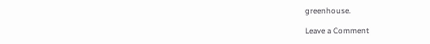greenhouse.

Leave a Comment